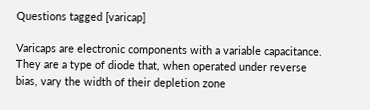Questions tagged [varicap]

Varicaps are electronic components with a variable capacitance. They are a type of diode that, when operated under reverse bias, vary the width of their depletion zone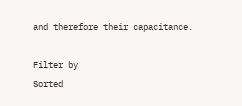and therefore their capacitance.

Filter by
Sorted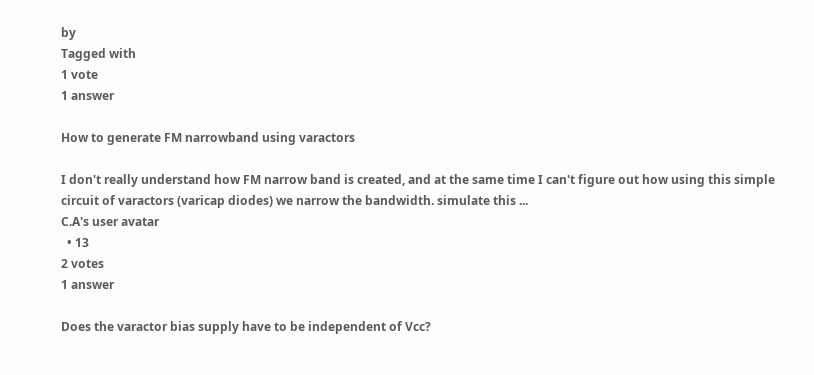by
Tagged with
1 vote
1 answer

How to generate FM narrowband using varactors

I don't really understand how FM narrow band is created, and at the same time I can't figure out how using this simple circuit of varactors (varicap diodes) we narrow the bandwidth. simulate this ...
C.A's user avatar
  • 13
2 votes
1 answer

Does the varactor bias supply have to be independent of Vcc?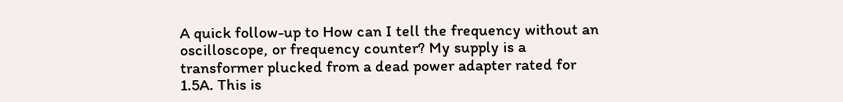A quick follow-up to How can I tell the frequency without an oscilloscope, or frequency counter? My supply is a transformer plucked from a dead power adapter rated for 1.5A. This is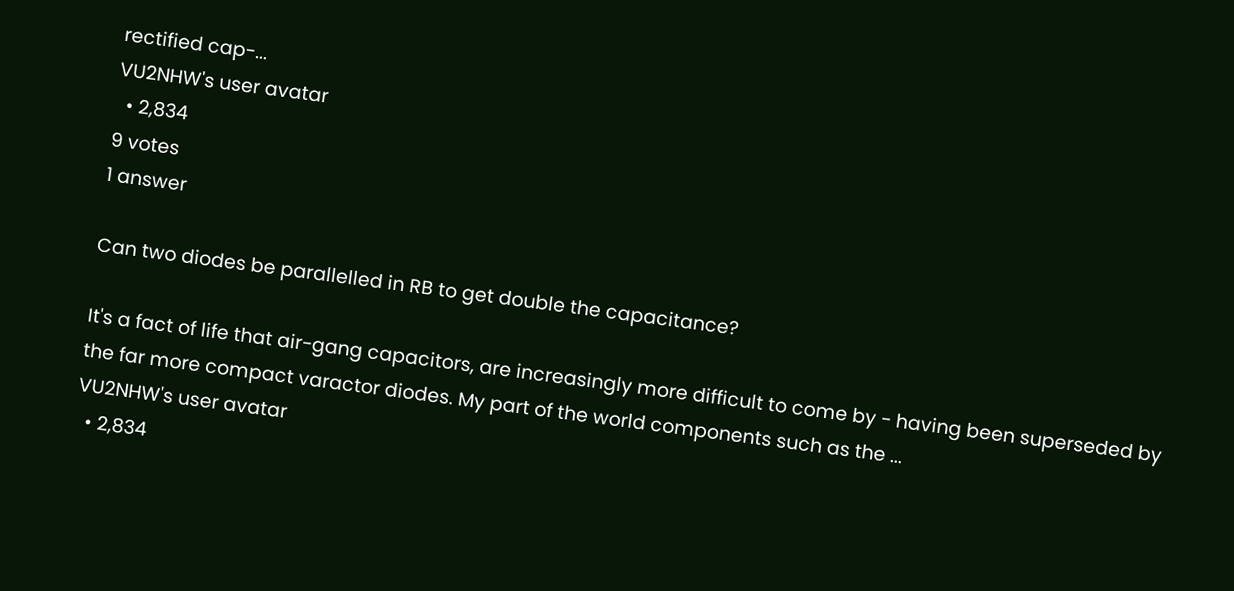rectified cap-...
VU2NHW's user avatar
  • 2,834
9 votes
1 answer

Can two diodes be parallelled in RB to get double the capacitance?

It's a fact of life that air-gang capacitors, are increasingly more difficult to come by - having been superseded by the far more compact varactor diodes. My part of the world components such as the ...
VU2NHW's user avatar
  • 2,834